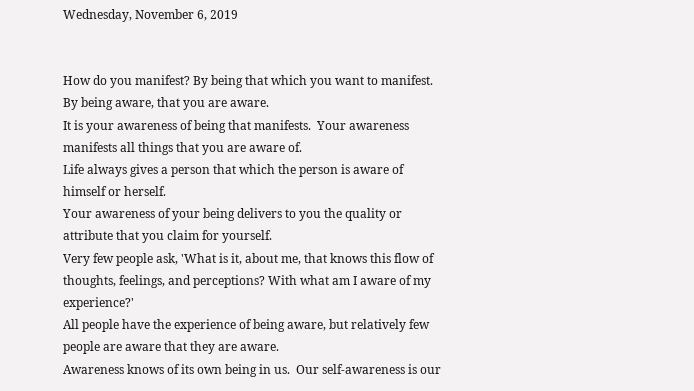Wednesday, November 6, 2019


How do you manifest? By being that which you want to manifest.  By being aware, that you are aware.
It is your awareness of being that manifests.  Your awareness manifests all things that you are aware of.
Life always gives a person that which the person is aware of himself or herself.
Your awareness of your being delivers to you the quality or attribute that you claim for yourself.
Very few people ask, 'What is it, about me, that knows this flow of thoughts, feelings, and perceptions? With what am I aware of my experience?'
All people have the experience of being aware, but relatively few people are aware that they are aware.
Awareness knows of its own being in us.  Our self-awareness is our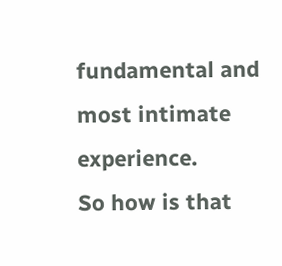fundamental and most intimate experience.
So how is that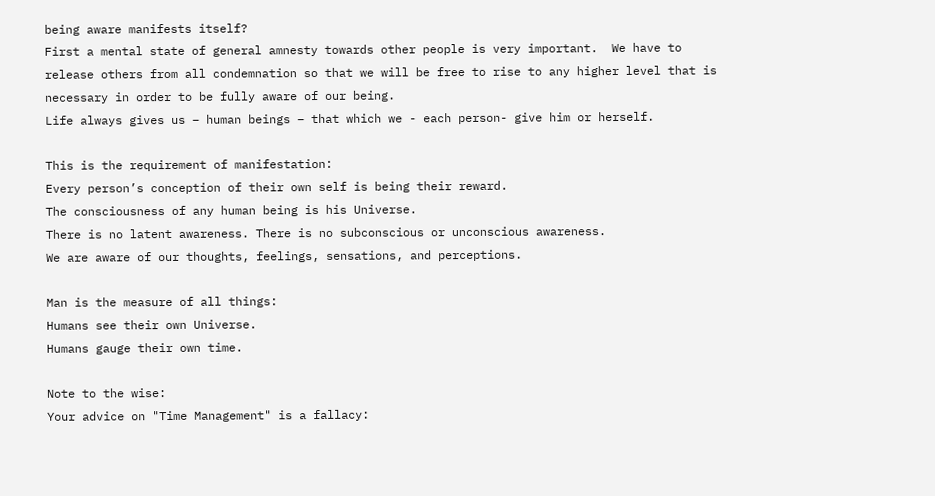being aware manifests itself?
First a mental state of general amnesty towards other people is very important.  We have to release others from all condemnation so that we will be free to rise to any higher level that is necessary in order to be fully aware of our being.
Life always gives us – human beings – that which we - each person- give him or herself.

This is the requirement of manifestation:
Every person’s conception of their own self is being their reward.
The consciousness of any human being is his Universe.
There is no latent awareness. There is no subconscious or unconscious awareness.
We are aware of our thoughts, feelings, sensations, and perceptions.

Man is the measure of all things:
Humans see their own Universe.
Humans gauge their own time.

Note to the wise:
Your advice on "Time Management" is a fallacy: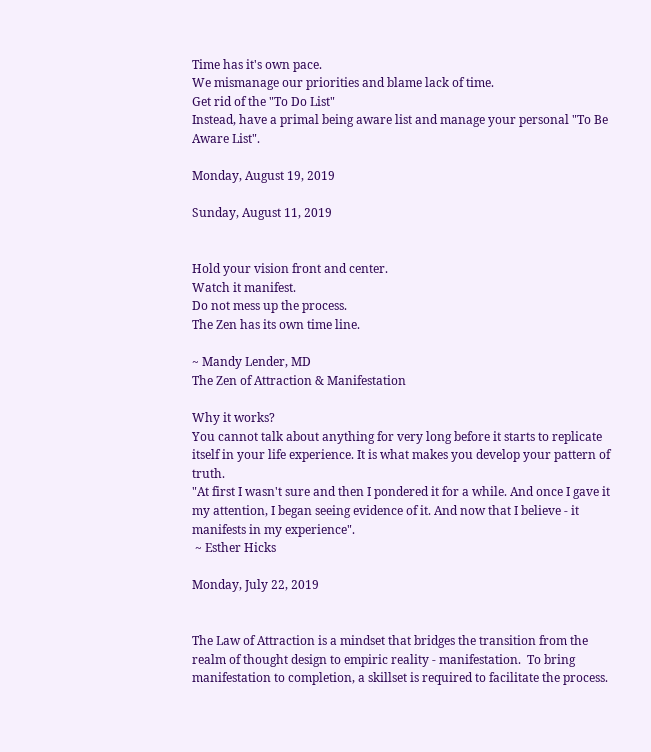Time has it's own pace.
We mismanage our priorities and blame lack of time.
Get rid of the "To Do List"
Instead, have a primal being aware list and manage your personal "To Be Aware List".

Monday, August 19, 2019

Sunday, August 11, 2019


Hold your vision front and center.
Watch it manifest.
Do not mess up the process.
The Zen has its own time line.

~ Mandy Lender, MD
The Zen of Attraction & Manifestation

Why it works?
You cannot talk about anything for very long before it starts to replicate itself in your life experience. It is what makes you develop your pattern of truth.
"At first I wasn't sure and then I pondered it for a while. And once I gave it my attention, I began seeing evidence of it. And now that I believe - it manifests in my experience".
 ~ Esther Hicks

Monday, July 22, 2019


The Law of Attraction is a mindset that bridges the transition from the realm of thought design to empiric reality - manifestation.  To bring manifestation to completion, a skillset is required to facilitate the process.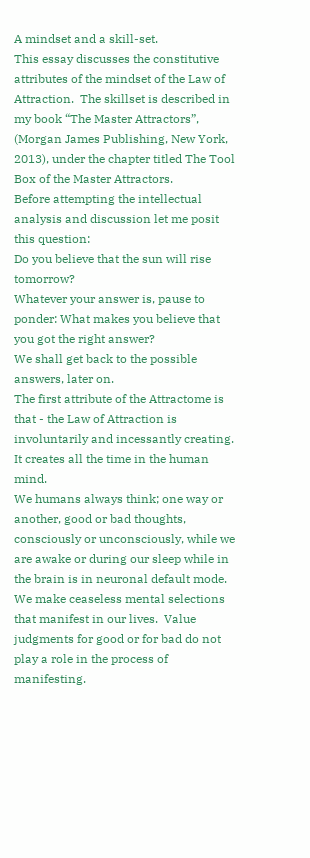A mindset and a skill-set.
This essay discusses the constitutive attributes of the mindset of the Law of Attraction.  The skillset is described in my book “The Master Attractors”, (Morgan James Publishing, New York, 2013), under the chapter titled The Tool Box of the Master Attractors.
Before attempting the intellectual analysis and discussion let me posit this question:
Do you believe that the sun will rise tomorrow?
Whatever your answer is, pause to ponder: What makes you believe that you got the right answer?
We shall get back to the possible answers, later on.
The first attribute of the Attractome is that - the Law of Attraction is involuntarily and incessantly creating.  It creates all the time in the human mind.
We humans always think; one way or another, good or bad thoughts, consciously or unconsciously, while we are awake or during our sleep while in the brain is in neuronal default mode.  We make ceaseless mental selections that manifest in our lives.  Value judgments for good or for bad do not play a role in the process of manifesting.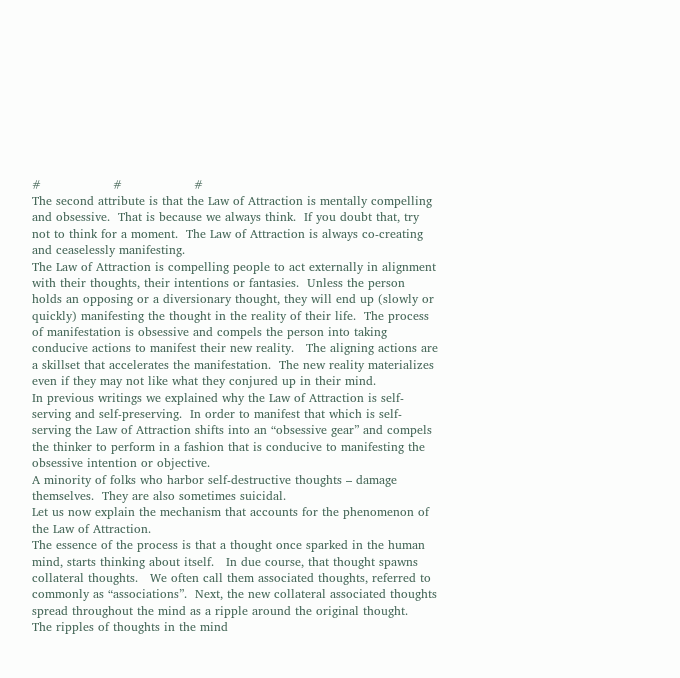#                  #                  #
The second attribute is that the Law of Attraction is mentally compelling and obsessive.  That is because we always think.  If you doubt that, try not to think for a moment.  The Law of Attraction is always co-creating and ceaselessly manifesting.
The Law of Attraction is compelling people to act externally in alignment with their thoughts, their intentions or fantasies.  Unless the person holds an opposing or a diversionary thought, they will end up (slowly or quickly) manifesting the thought in the reality of their life.  The process of manifestation is obsessive and compels the person into taking conducive actions to manifest their new reality.   The aligning actions are a skillset that accelerates the manifestation.  The new reality materializes even if they may not like what they conjured up in their mind.
In previous writings we explained why the Law of Attraction is self-serving and self-preserving.  In order to manifest that which is self-serving the Law of Attraction shifts into an “obsessive gear” and compels the thinker to perform in a fashion that is conducive to manifesting the obsessive intention or objective.
A minority of folks who harbor self-destructive thoughts – damage themselves.  They are also sometimes suicidal.
Let us now explain the mechanism that accounts for the phenomenon of the Law of Attraction.
The essence of the process is that a thought once sparked in the human mind, starts thinking about itself.   In due course, that thought spawns collateral thoughts.   We often call them associated thoughts, referred to commonly as “associations”.  Next, the new collateral associated thoughts spread throughout the mind as a ripple around the original thought.
The ripples of thoughts in the mind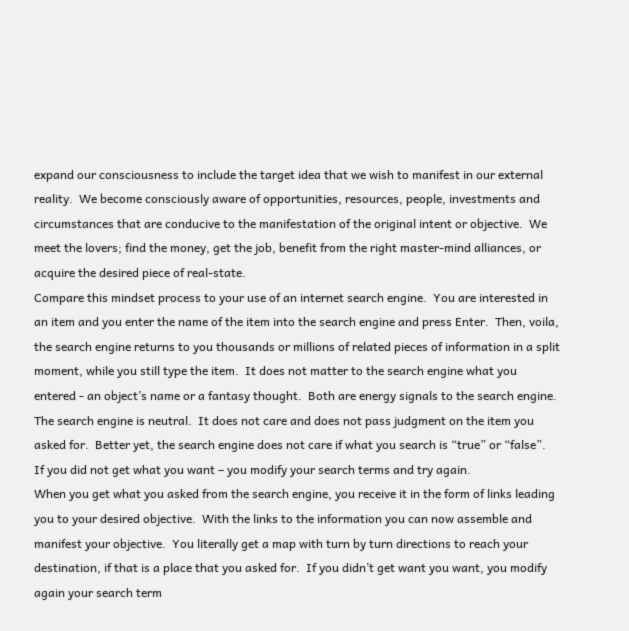expand our consciousness to include the target idea that we wish to manifest in our external reality.  We become consciously aware of opportunities, resources, people, investments and circumstances that are conducive to the manifestation of the original intent or objective.  We meet the lovers; find the money, get the job, benefit from the right master-mind alliances, or acquire the desired piece of real-state.
Compare this mindset process to your use of an internet search engine.  You are interested in an item and you enter the name of the item into the search engine and press Enter.  Then, voila, the search engine returns to you thousands or millions of related pieces of information in a split moment, while you still type the item.  It does not matter to the search engine what you entered - an object’s name or a fantasy thought.  Both are energy signals to the search engine.
The search engine is neutral.  It does not care and does not pass judgment on the item you asked for.  Better yet, the search engine does not care if what you search is “true” or “false”.  If you did not get what you want – you modify your search terms and try again.
When you get what you asked from the search engine, you receive it in the form of links leading you to your desired objective.  With the links to the information you can now assemble and manifest your objective.  You literally get a map with turn by turn directions to reach your destination, if that is a place that you asked for.  If you didn’t get want you want, you modify again your search term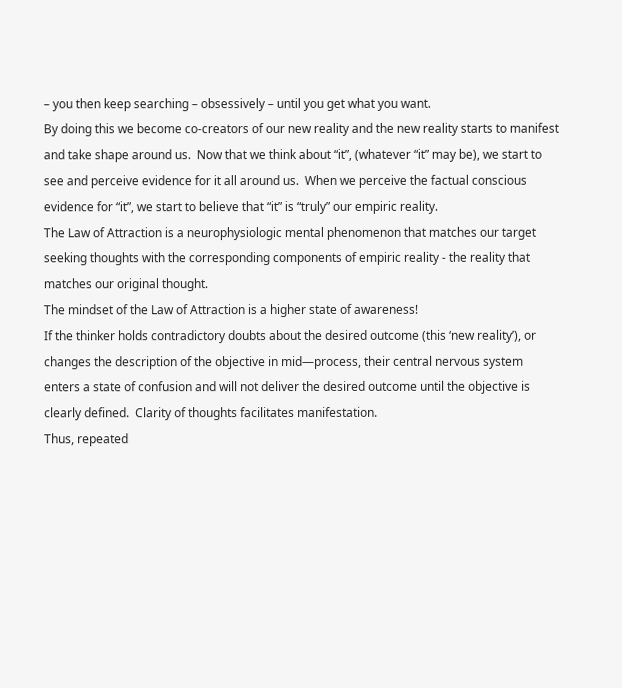– you then keep searching – obsessively – until you get what you want.
By doing this we become co-creators of our new reality and the new reality starts to manifest and take shape around us.  Now that we think about “it”, (whatever “it” may be), we start to see and perceive evidence for it all around us.  When we perceive the factual conscious evidence for “it”, we start to believe that “it” is “truly” our empiric reality.
The Law of Attraction is a neurophysiologic mental phenomenon that matches our target seeking thoughts with the corresponding components of empiric reality - the reality that matches our original thought.
The mindset of the Law of Attraction is a higher state of awareness!
If the thinker holds contradictory doubts about the desired outcome (this ‘new reality’), or changes the description of the objective in mid—process, their central nervous system enters a state of confusion and will not deliver the desired outcome until the objective is clearly defined.  Clarity of thoughts facilitates manifestation.
Thus, repeated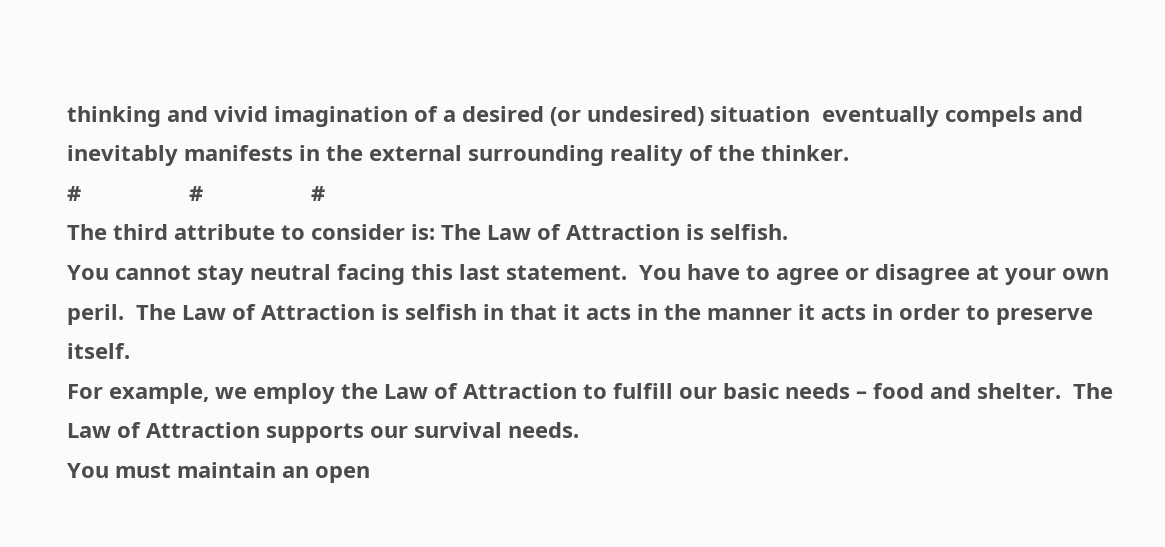thinking and vivid imagination of a desired (or undesired) situation  eventually compels and inevitably manifests in the external surrounding reality of the thinker.
#                  #                  #
The third attribute to consider is: The Law of Attraction is selfish.
You cannot stay neutral facing this last statement.  You have to agree or disagree at your own peril.  The Law of Attraction is selfish in that it acts in the manner it acts in order to preserve itself.
For example, we employ the Law of Attraction to fulfill our basic needs – food and shelter.  The Law of Attraction supports our survival needs.
You must maintain an open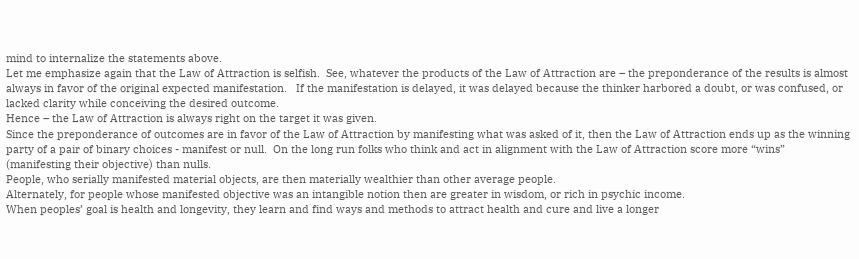mind to internalize the statements above.
Let me emphasize again that the Law of Attraction is selfish.  See, whatever the products of the Law of Attraction are – the preponderance of the results is almost always in favor of the original expected manifestation.   If the manifestation is delayed, it was delayed because the thinker harbored a doubt, or was confused, or lacked clarity while conceiving the desired outcome.
Hence – the Law of Attraction is always right on the target it was given.
Since the preponderance of outcomes are in favor of the Law of Attraction by manifesting what was asked of it, then the Law of Attraction ends up as the winning party of a pair of binary choices - manifest or null.  On the long run folks who think and act in alignment with the Law of Attraction score more “wins” (manifesting their objective) than nulls.
People, who serially manifested material objects, are then materially wealthier than other average people.
Alternately, for people whose manifested objective was an intangible notion then are greater in wisdom, or rich in psychic income.
When peoples’ goal is health and longevity, they learn and find ways and methods to attract health and cure and live a longer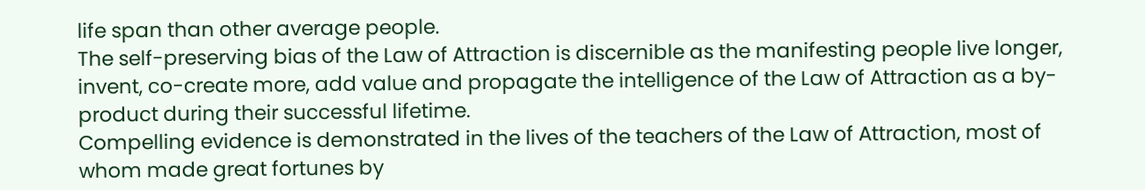life span than other average people.
The self-preserving bias of the Law of Attraction is discernible as the manifesting people live longer, invent, co-create more, add value and propagate the intelligence of the Law of Attraction as a by-product during their successful lifetime.
Compelling evidence is demonstrated in the lives of the teachers of the Law of Attraction, most of whom made great fortunes by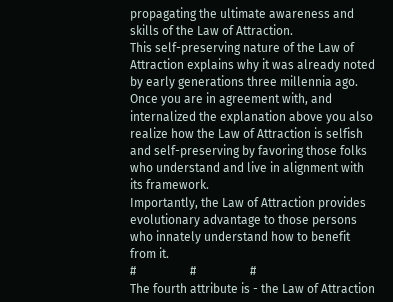propagating the ultimate awareness and skills of the Law of Attraction.
This self-preserving nature of the Law of Attraction explains why it was already noted by early generations three millennia ago.
Once you are in agreement with, and internalized the explanation above you also realize how the Law of Attraction is selfish and self-preserving by favoring those folks who understand and live in alignment with its framework.
Importantly, the Law of Attraction provides evolutionary advantage to those persons who innately understand how to benefit from it.
#                  #                  #
The fourth attribute is - the Law of Attraction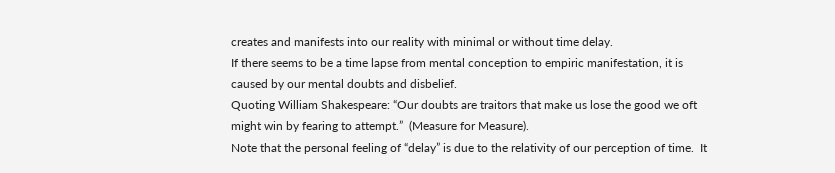creates and manifests into our reality with minimal or without time delay.
If there seems to be a time lapse from mental conception to empiric manifestation, it is caused by our mental doubts and disbelief.
Quoting William Shakespeare: “Our doubts are traitors that make us lose the good we oft might win by fearing to attempt.”  (Measure for Measure).
Note that the personal feeling of “delay” is due to the relativity of our perception of time.  It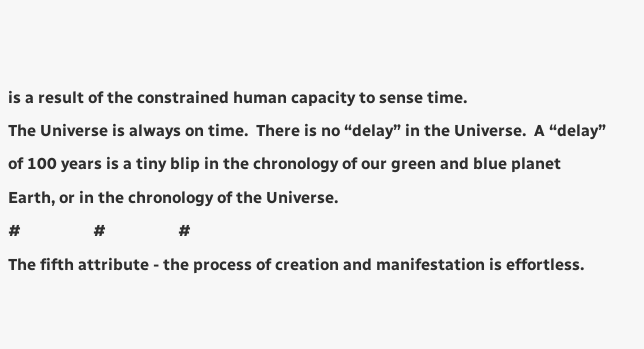is a result of the constrained human capacity to sense time.
The Universe is always on time.  There is no “delay” in the Universe.  A “delay” of 100 years is a tiny blip in the chronology of our green and blue planet Earth, or in the chronology of the Universe.
#                  #                  #
The fifth attribute - the process of creation and manifestation is effortless.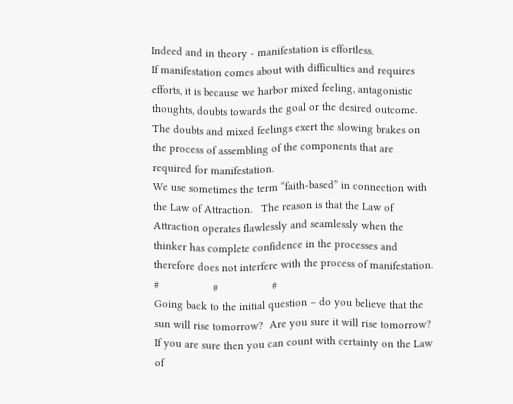Indeed and in theory - manifestation is effortless.
If manifestation comes about with difficulties and requires efforts, it is because we harbor mixed feeling, antagonistic thoughts, doubts towards the goal or the desired outcome.  The doubts and mixed feelings exert the slowing brakes on the process of assembling of the components that are required for manifestation.
We use sometimes the term “faith-based” in connection with the Law of Attraction.   The reason is that the Law of Attraction operates flawlessly and seamlessly when the thinker has complete confidence in the processes and therefore does not interfere with the process of manifestation.
#                  #                  #
Going back to the initial question – do you believe that the sun will rise tomorrow?  Are you sure it will rise tomorrow?  If you are sure then you can count with certainty on the Law of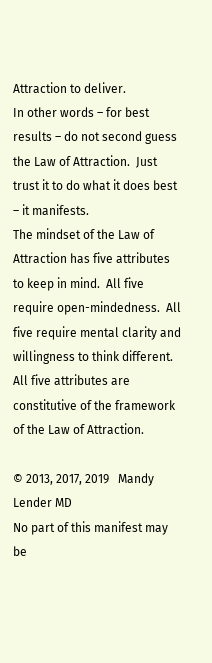Attraction to deliver.
In other words – for best results – do not second guess the Law of Attraction.  Just trust it to do what it does best – it manifests.
The mindset of the Law of Attraction has five attributes to keep in mind.  All five require open-mindedness.  All five require mental clarity and willingness to think different.  All five attributes are constitutive of the framework of the Law of Attraction.

© 2013, 2017, 2019   Mandy Lender MD
No part of this manifest may be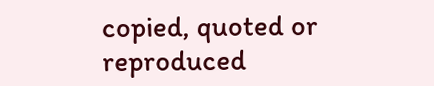copied, quoted or reproduced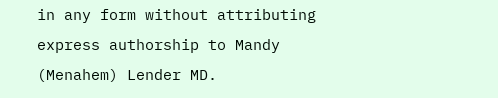in any form without attributing express authorship to Mandy (Menahem) Lender MD.